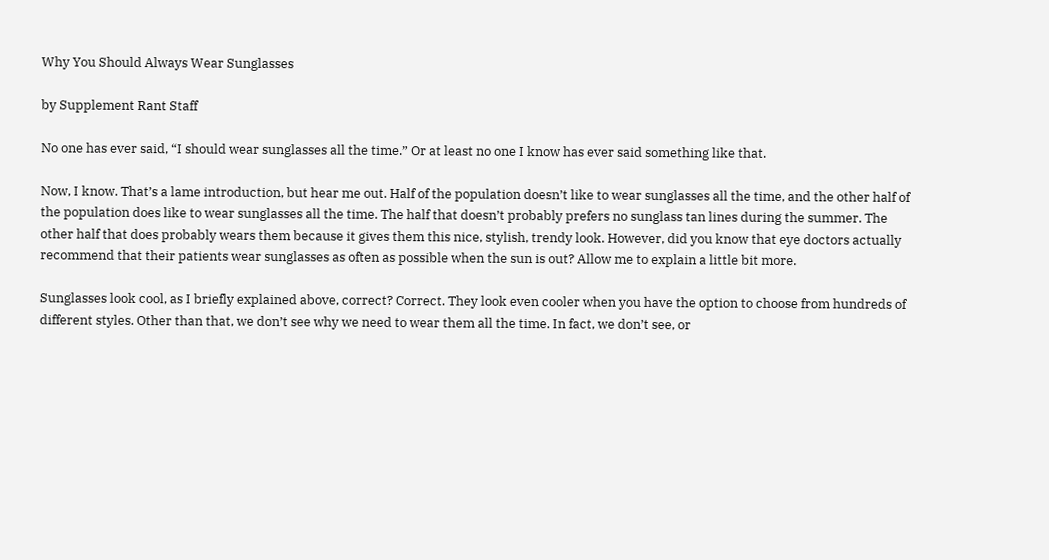Why You Should Always Wear Sunglasses

by Supplement Rant Staff

No one has ever said, “I should wear sunglasses all the time.” Or at least no one I know has ever said something like that.

Now, I know. That’s a lame introduction, but hear me out. Half of the population doesn’t like to wear sunglasses all the time, and the other half of the population does like to wear sunglasses all the time. The half that doesn’t probably prefers no sunglass tan lines during the summer. The other half that does probably wears them because it gives them this nice, stylish, trendy look. However, did you know that eye doctors actually recommend that their patients wear sunglasses as often as possible when the sun is out? Allow me to explain a little bit more.

Sunglasses look cool, as I briefly explained above, correct? Correct. They look even cooler when you have the option to choose from hundreds of different styles. Other than that, we don’t see why we need to wear them all the time. In fact, we don’t see, or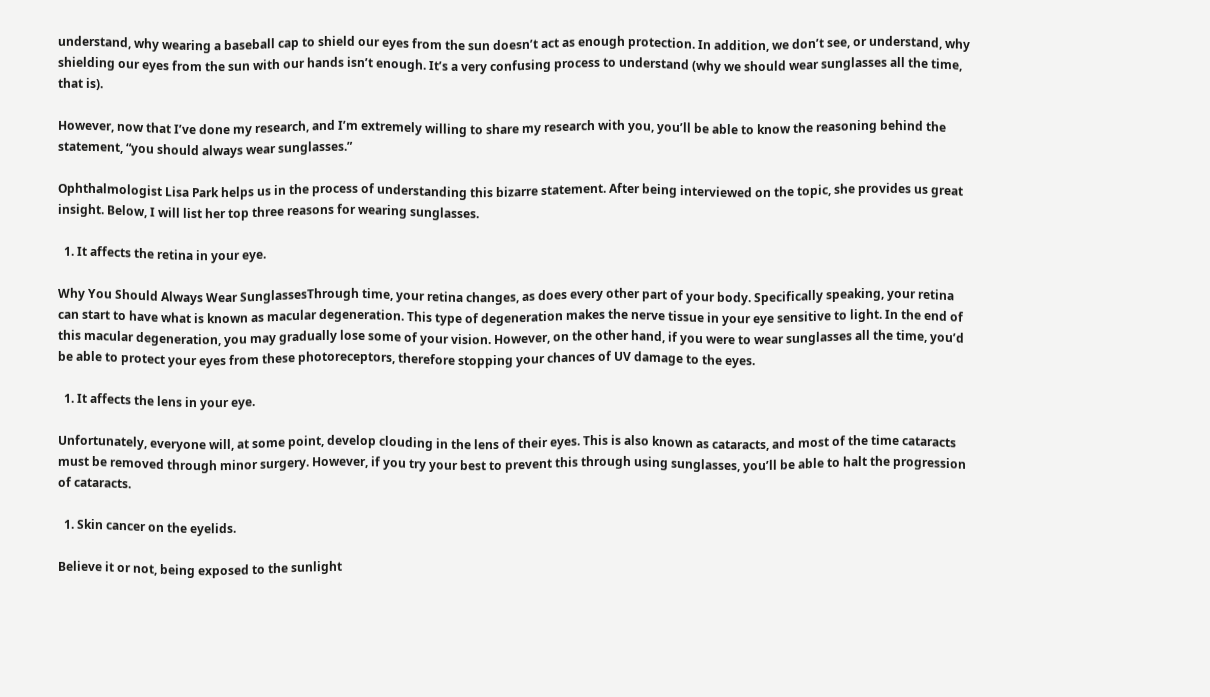understand, why wearing a baseball cap to shield our eyes from the sun doesn’t act as enough protection. In addition, we don’t see, or understand, why shielding our eyes from the sun with our hands isn’t enough. It’s a very confusing process to understand (why we should wear sunglasses all the time, that is).

However, now that I’ve done my research, and I’m extremely willing to share my research with you, you’ll be able to know the reasoning behind the statement, “you should always wear sunglasses.”

Ophthalmologist Lisa Park helps us in the process of understanding this bizarre statement. After being interviewed on the topic, she provides us great insight. Below, I will list her top three reasons for wearing sunglasses.

  1. It affects the retina in your eye.

Why You Should Always Wear SunglassesThrough time, your retina changes, as does every other part of your body. Specifically speaking, your retina can start to have what is known as macular degeneration. This type of degeneration makes the nerve tissue in your eye sensitive to light. In the end of this macular degeneration, you may gradually lose some of your vision. However, on the other hand, if you were to wear sunglasses all the time, you’d be able to protect your eyes from these photoreceptors, therefore stopping your chances of UV damage to the eyes.

  1. It affects the lens in your eye.

Unfortunately, everyone will, at some point, develop clouding in the lens of their eyes. This is also known as cataracts, and most of the time cataracts must be removed through minor surgery. However, if you try your best to prevent this through using sunglasses, you’ll be able to halt the progression of cataracts.

  1. Skin cancer on the eyelids.

Believe it or not, being exposed to the sunlight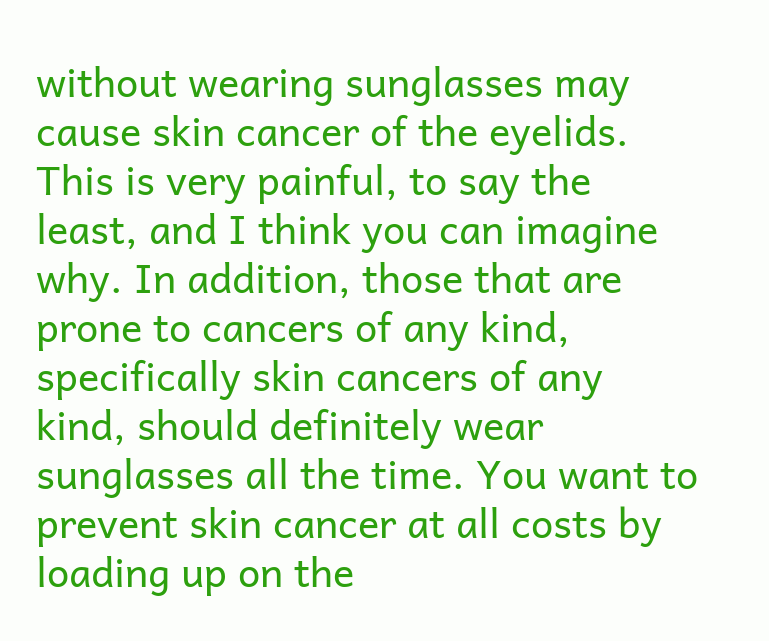without wearing sunglasses may cause skin cancer of the eyelids. This is very painful, to say the least, and I think you can imagine why. In addition, those that are prone to cancers of any kind, specifically skin cancers of any kind, should definitely wear sunglasses all the time. You want to prevent skin cancer at all costs by loading up on the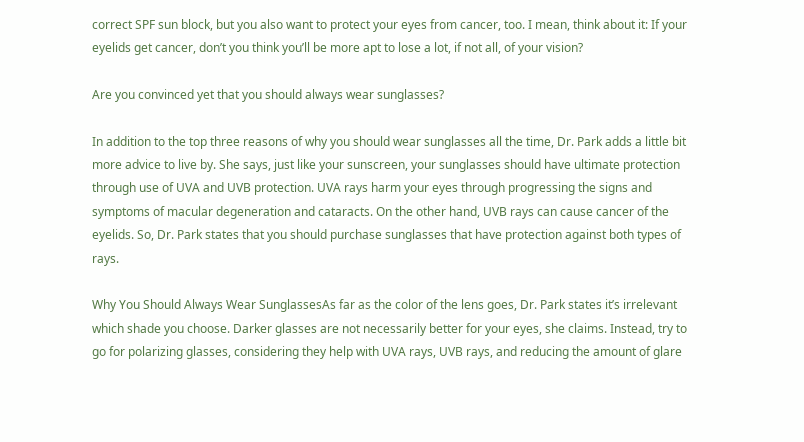correct SPF sun block, but you also want to protect your eyes from cancer, too. I mean, think about it: If your eyelids get cancer, don’t you think you’ll be more apt to lose a lot, if not all, of your vision?

Are you convinced yet that you should always wear sunglasses?

In addition to the top three reasons of why you should wear sunglasses all the time, Dr. Park adds a little bit more advice to live by. She says, just like your sunscreen, your sunglasses should have ultimate protection through use of UVA and UVB protection. UVA rays harm your eyes through progressing the signs and symptoms of macular degeneration and cataracts. On the other hand, UVB rays can cause cancer of the eyelids. So, Dr. Park states that you should purchase sunglasses that have protection against both types of rays.

Why You Should Always Wear SunglassesAs far as the color of the lens goes, Dr. Park states it’s irrelevant which shade you choose. Darker glasses are not necessarily better for your eyes, she claims. Instead, try to go for polarizing glasses, considering they help with UVA rays, UVB rays, and reducing the amount of glare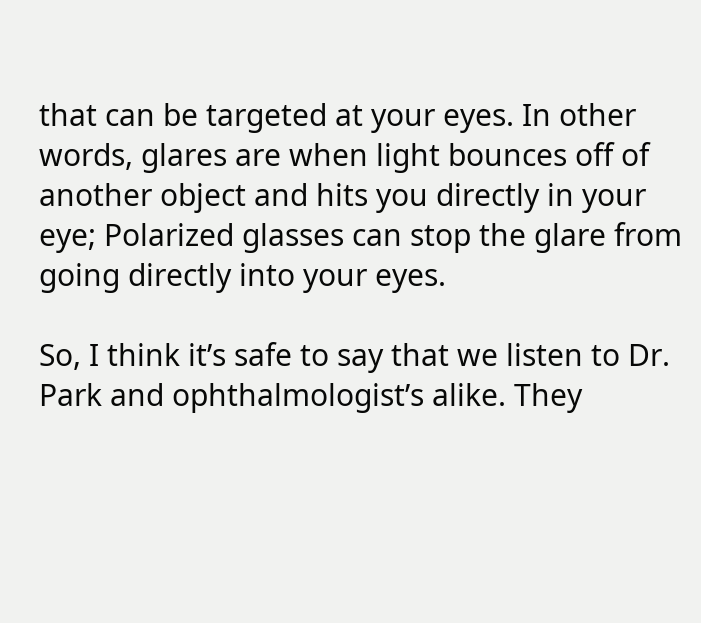that can be targeted at your eyes. In other words, glares are when light bounces off of another object and hits you directly in your eye; Polarized glasses can stop the glare from going directly into your eyes.

So, I think it’s safe to say that we listen to Dr. Park and ophthalmologist’s alike. They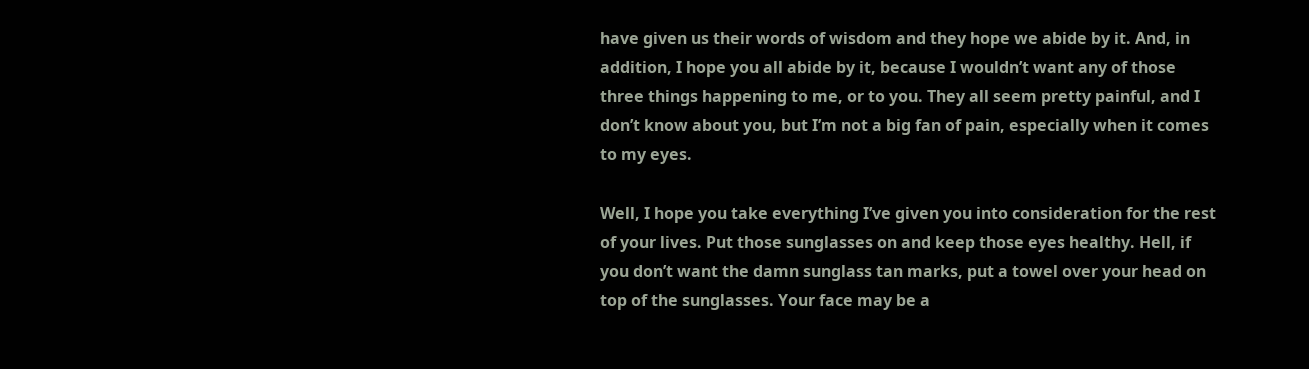have given us their words of wisdom and they hope we abide by it. And, in addition, I hope you all abide by it, because I wouldn’t want any of those three things happening to me, or to you. They all seem pretty painful, and I don’t know about you, but I’m not a big fan of pain, especially when it comes to my eyes.

Well, I hope you take everything I’ve given you into consideration for the rest of your lives. Put those sunglasses on and keep those eyes healthy. Hell, if you don’t want the damn sunglass tan marks, put a towel over your head on top of the sunglasses. Your face may be a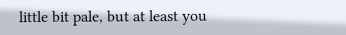little bit pale, but at least you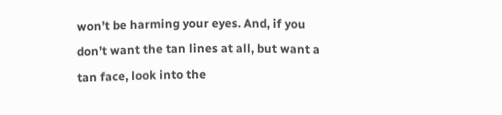won’t be harming your eyes. And, if you don’t want the tan lines at all, but want a tan face, look into the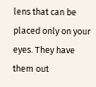lens that can be placed only on your eyes. They have them out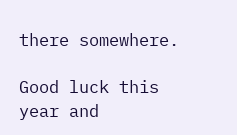there somewhere.

Good luck this year and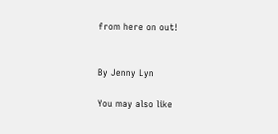from here on out!


By Jenny Lyn

You may also like